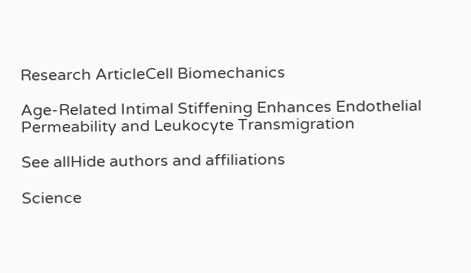Research ArticleCell Biomechanics

Age-Related Intimal Stiffening Enhances Endothelial Permeability and Leukocyte Transmigration

See allHide authors and affiliations

Science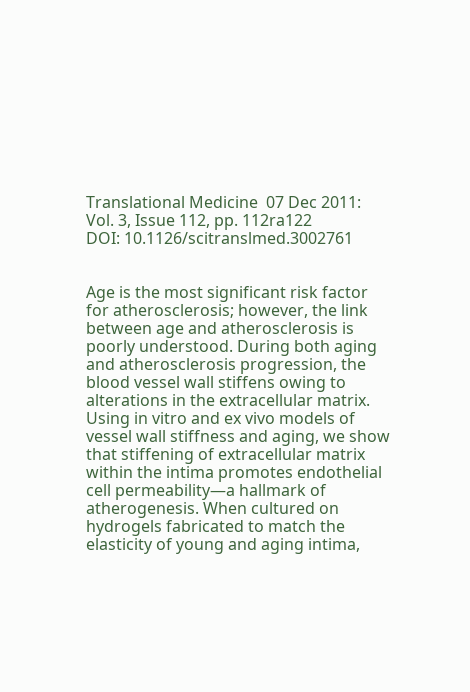Translational Medicine  07 Dec 2011:
Vol. 3, Issue 112, pp. 112ra122
DOI: 10.1126/scitranslmed.3002761


Age is the most significant risk factor for atherosclerosis; however, the link between age and atherosclerosis is poorly understood. During both aging and atherosclerosis progression, the blood vessel wall stiffens owing to alterations in the extracellular matrix. Using in vitro and ex vivo models of vessel wall stiffness and aging, we show that stiffening of extracellular matrix within the intima promotes endothelial cell permeability—a hallmark of atherogenesis. When cultured on hydrogels fabricated to match the elasticity of young and aging intima,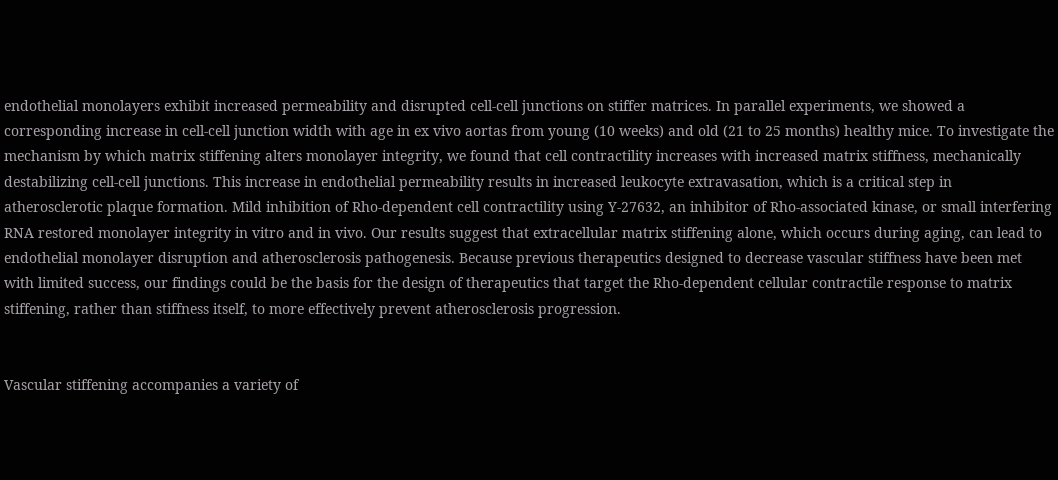endothelial monolayers exhibit increased permeability and disrupted cell-cell junctions on stiffer matrices. In parallel experiments, we showed a corresponding increase in cell-cell junction width with age in ex vivo aortas from young (10 weeks) and old (21 to 25 months) healthy mice. To investigate the mechanism by which matrix stiffening alters monolayer integrity, we found that cell contractility increases with increased matrix stiffness, mechanically destabilizing cell-cell junctions. This increase in endothelial permeability results in increased leukocyte extravasation, which is a critical step in atherosclerotic plaque formation. Mild inhibition of Rho-dependent cell contractility using Y-27632, an inhibitor of Rho-associated kinase, or small interfering RNA restored monolayer integrity in vitro and in vivo. Our results suggest that extracellular matrix stiffening alone, which occurs during aging, can lead to endothelial monolayer disruption and atherosclerosis pathogenesis. Because previous therapeutics designed to decrease vascular stiffness have been met with limited success, our findings could be the basis for the design of therapeutics that target the Rho-dependent cellular contractile response to matrix stiffening, rather than stiffness itself, to more effectively prevent atherosclerosis progression.


Vascular stiffening accompanies a variety of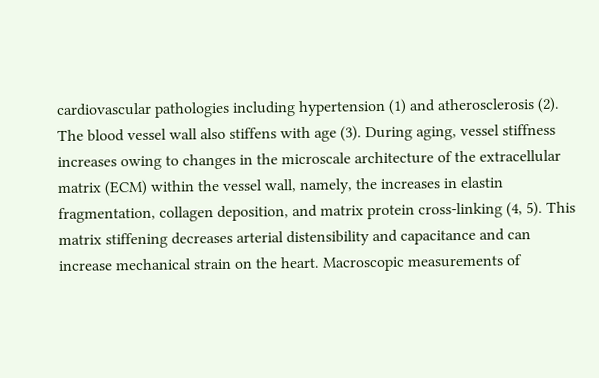cardiovascular pathologies including hypertension (1) and atherosclerosis (2). The blood vessel wall also stiffens with age (3). During aging, vessel stiffness increases owing to changes in the microscale architecture of the extracellular matrix (ECM) within the vessel wall, namely, the increases in elastin fragmentation, collagen deposition, and matrix protein cross-linking (4, 5). This matrix stiffening decreases arterial distensibility and capacitance and can increase mechanical strain on the heart. Macroscopic measurements of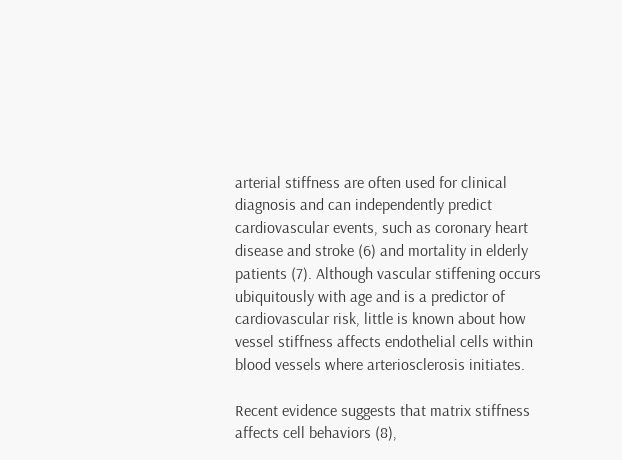arterial stiffness are often used for clinical diagnosis and can independently predict cardiovascular events, such as coronary heart disease and stroke (6) and mortality in elderly patients (7). Although vascular stiffening occurs ubiquitously with age and is a predictor of cardiovascular risk, little is known about how vessel stiffness affects endothelial cells within blood vessels where arteriosclerosis initiates.

Recent evidence suggests that matrix stiffness affects cell behaviors (8),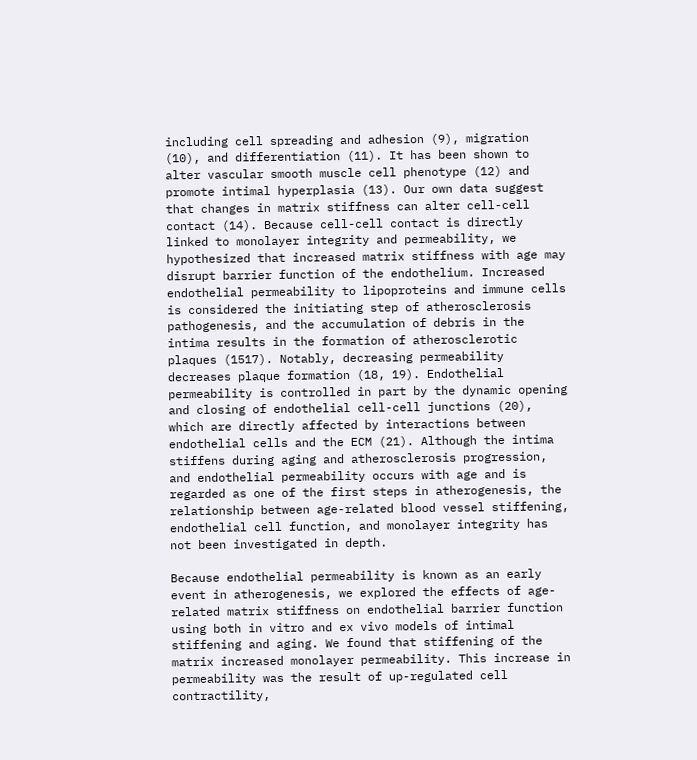including cell spreading and adhesion (9), migration (10), and differentiation (11). It has been shown to alter vascular smooth muscle cell phenotype (12) and promote intimal hyperplasia (13). Our own data suggest that changes in matrix stiffness can alter cell-cell contact (14). Because cell-cell contact is directly linked to monolayer integrity and permeability, we hypothesized that increased matrix stiffness with age may disrupt barrier function of the endothelium. Increased endothelial permeability to lipoproteins and immune cells is considered the initiating step of atherosclerosis pathogenesis, and the accumulation of debris in the intima results in the formation of atherosclerotic plaques (1517). Notably, decreasing permeability decreases plaque formation (18, 19). Endothelial permeability is controlled in part by the dynamic opening and closing of endothelial cell-cell junctions (20), which are directly affected by interactions between endothelial cells and the ECM (21). Although the intima stiffens during aging and atherosclerosis progression, and endothelial permeability occurs with age and is regarded as one of the first steps in atherogenesis, the relationship between age-related blood vessel stiffening, endothelial cell function, and monolayer integrity has not been investigated in depth.

Because endothelial permeability is known as an early event in atherogenesis, we explored the effects of age-related matrix stiffness on endothelial barrier function using both in vitro and ex vivo models of intimal stiffening and aging. We found that stiffening of the matrix increased monolayer permeability. This increase in permeability was the result of up-regulated cell contractility,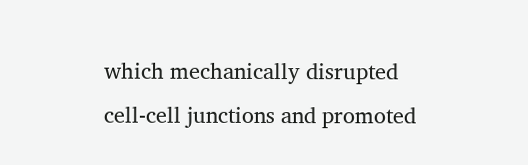which mechanically disrupted cell-cell junctions and promoted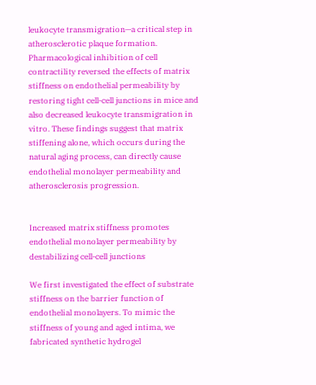leukocyte transmigration—a critical step in atherosclerotic plaque formation. Pharmacological inhibition of cell contractility reversed the effects of matrix stiffness on endothelial permeability by restoring tight cell-cell junctions in mice and also decreased leukocyte transmigration in vitro. These findings suggest that matrix stiffening alone, which occurs during the natural aging process, can directly cause endothelial monolayer permeability and atherosclerosis progression.


Increased matrix stiffness promotes endothelial monolayer permeability by destabilizing cell-cell junctions

We first investigated the effect of substrate stiffness on the barrier function of endothelial monolayers. To mimic the stiffness of young and aged intima, we fabricated synthetic hydrogel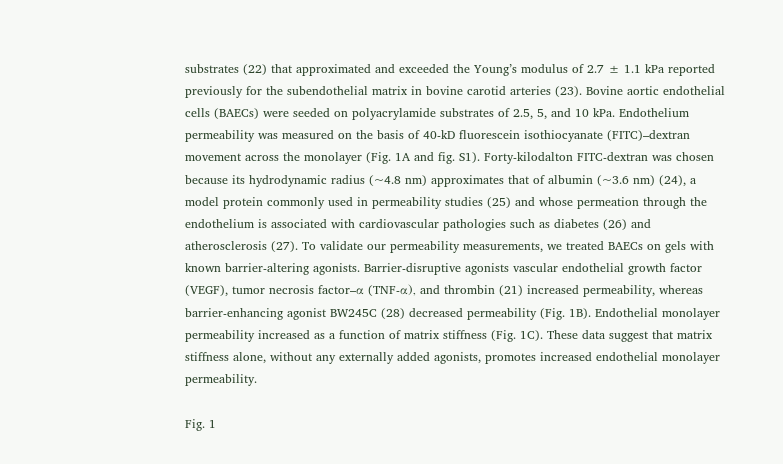substrates (22) that approximated and exceeded the Young’s modulus of 2.7 ± 1.1 kPa reported previously for the subendothelial matrix in bovine carotid arteries (23). Bovine aortic endothelial cells (BAECs) were seeded on polyacrylamide substrates of 2.5, 5, and 10 kPa. Endothelium permeability was measured on the basis of 40-kD fluorescein isothiocyanate (FITC)–dextran movement across the monolayer (Fig. 1A and fig. S1). Forty-kilodalton FITC-dextran was chosen because its hydrodynamic radius (~4.8 nm) approximates that of albumin (~3.6 nm) (24), a model protein commonly used in permeability studies (25) and whose permeation through the endothelium is associated with cardiovascular pathologies such as diabetes (26) and atherosclerosis (27). To validate our permeability measurements, we treated BAECs on gels with known barrier-altering agonists. Barrier-disruptive agonists vascular endothelial growth factor (VEGF), tumor necrosis factor–α (TNF-α), and thrombin (21) increased permeability, whereas barrier-enhancing agonist BW245C (28) decreased permeability (Fig. 1B). Endothelial monolayer permeability increased as a function of matrix stiffness (Fig. 1C). These data suggest that matrix stiffness alone, without any externally added agonists, promotes increased endothelial monolayer permeability.

Fig. 1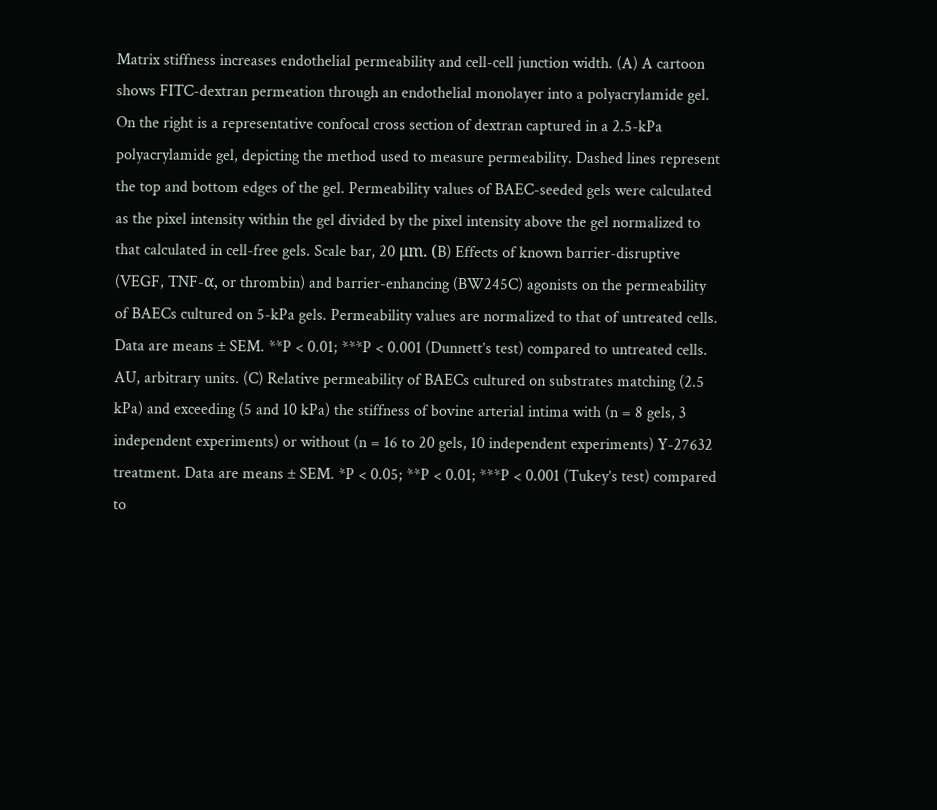Matrix stiffness increases endothelial permeability and cell-cell junction width. (A) A cartoon shows FITC-dextran permeation through an endothelial monolayer into a polyacrylamide gel. On the right is a representative confocal cross section of dextran captured in a 2.5-kPa polyacrylamide gel, depicting the method used to measure permeability. Dashed lines represent the top and bottom edges of the gel. Permeability values of BAEC-seeded gels were calculated as the pixel intensity within the gel divided by the pixel intensity above the gel normalized to that calculated in cell-free gels. Scale bar, 20 μm. (B) Effects of known barrier-disruptive (VEGF, TNF-α, or thrombin) and barrier-enhancing (BW245C) agonists on the permeability of BAECs cultured on 5-kPa gels. Permeability values are normalized to that of untreated cells. Data are means ± SEM. **P < 0.01; ***P < 0.001 (Dunnett’s test) compared to untreated cells. AU, arbitrary units. (C) Relative permeability of BAECs cultured on substrates matching (2.5 kPa) and exceeding (5 and 10 kPa) the stiffness of bovine arterial intima with (n = 8 gels, 3 independent experiments) or without (n = 16 to 20 gels, 10 independent experiments) Y-27632 treatment. Data are means ± SEM. *P < 0.05; **P < 0.01; ***P < 0.001 (Tukey’s test) compared to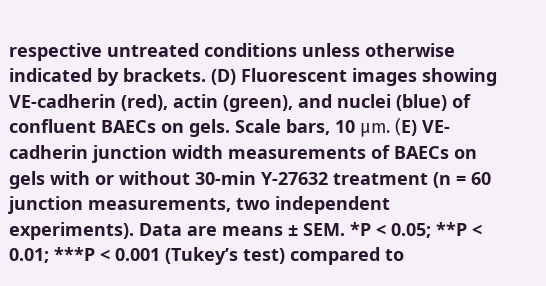respective untreated conditions unless otherwise indicated by brackets. (D) Fluorescent images showing VE-cadherin (red), actin (green), and nuclei (blue) of confluent BAECs on gels. Scale bars, 10 μm. (E) VE-cadherin junction width measurements of BAECs on gels with or without 30-min Y-27632 treatment (n = 60 junction measurements, two independent experiments). Data are means ± SEM. *P < 0.05; **P < 0.01; ***P < 0.001 (Tukey’s test) compared to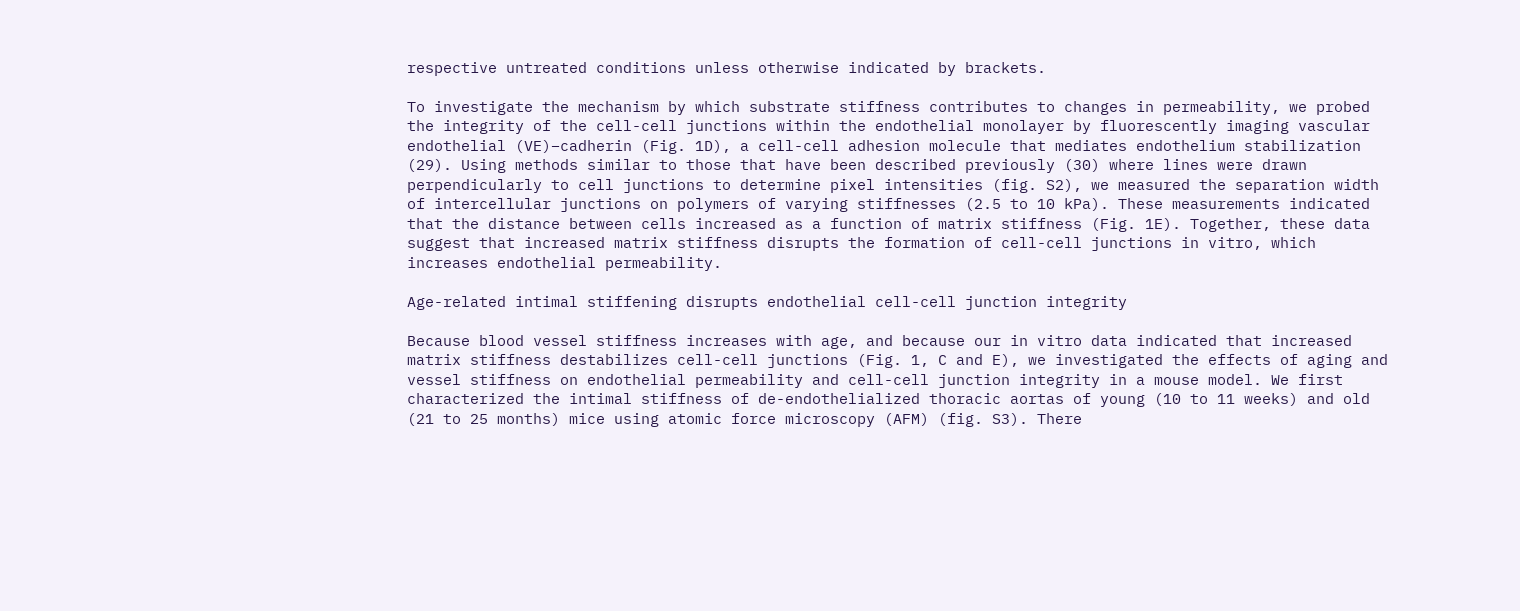respective untreated conditions unless otherwise indicated by brackets.

To investigate the mechanism by which substrate stiffness contributes to changes in permeability, we probed the integrity of the cell-cell junctions within the endothelial monolayer by fluorescently imaging vascular endothelial (VE)–cadherin (Fig. 1D), a cell-cell adhesion molecule that mediates endothelium stabilization (29). Using methods similar to those that have been described previously (30) where lines were drawn perpendicularly to cell junctions to determine pixel intensities (fig. S2), we measured the separation width of intercellular junctions on polymers of varying stiffnesses (2.5 to 10 kPa). These measurements indicated that the distance between cells increased as a function of matrix stiffness (Fig. 1E). Together, these data suggest that increased matrix stiffness disrupts the formation of cell-cell junctions in vitro, which increases endothelial permeability.

Age-related intimal stiffening disrupts endothelial cell-cell junction integrity

Because blood vessel stiffness increases with age, and because our in vitro data indicated that increased matrix stiffness destabilizes cell-cell junctions (Fig. 1, C and E), we investigated the effects of aging and vessel stiffness on endothelial permeability and cell-cell junction integrity in a mouse model. We first characterized the intimal stiffness of de-endothelialized thoracic aortas of young (10 to 11 weeks) and old (21 to 25 months) mice using atomic force microscopy (AFM) (fig. S3). There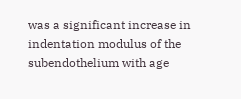was a significant increase in indentation modulus of the subendothelium with age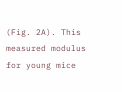(Fig. 2A). This measured modulus for young mice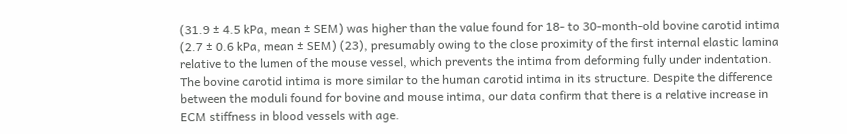(31.9 ± 4.5 kPa, mean ± SEM) was higher than the value found for 18- to 30-month-old bovine carotid intima (2.7 ± 0.6 kPa, mean ± SEM) (23), presumably owing to the close proximity of the first internal elastic lamina relative to the lumen of the mouse vessel, which prevents the intima from deforming fully under indentation. The bovine carotid intima is more similar to the human carotid intima in its structure. Despite the difference between the moduli found for bovine and mouse intima, our data confirm that there is a relative increase in ECM stiffness in blood vessels with age.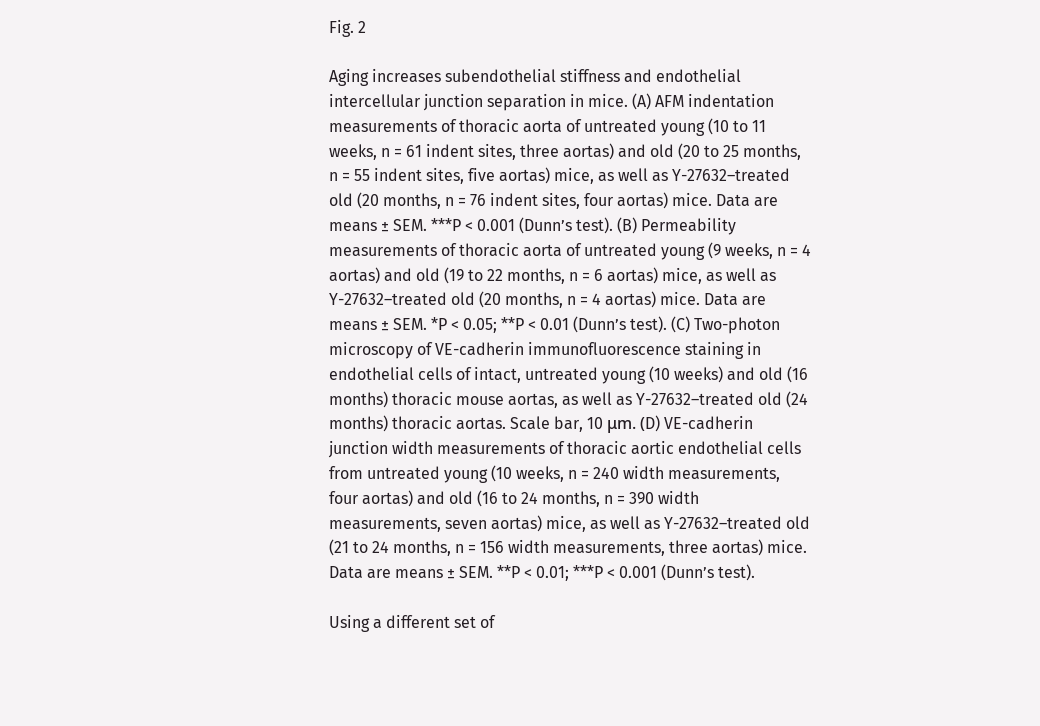Fig. 2

Aging increases subendothelial stiffness and endothelial intercellular junction separation in mice. (A) AFM indentation measurements of thoracic aorta of untreated young (10 to 11 weeks, n = 61 indent sites, three aortas) and old (20 to 25 months, n = 55 indent sites, five aortas) mice, as well as Y-27632–treated old (20 months, n = 76 indent sites, four aortas) mice. Data are means ± SEM. ***P < 0.001 (Dunn’s test). (B) Permeability measurements of thoracic aorta of untreated young (9 weeks, n = 4 aortas) and old (19 to 22 months, n = 6 aortas) mice, as well as Y-27632–treated old (20 months, n = 4 aortas) mice. Data are means ± SEM. *P < 0.05; **P < 0.01 (Dunn’s test). (C) Two-photon microscopy of VE-cadherin immunofluorescence staining in endothelial cells of intact, untreated young (10 weeks) and old (16 months) thoracic mouse aortas, as well as Y-27632–treated old (24 months) thoracic aortas. Scale bar, 10 μm. (D) VE-cadherin junction width measurements of thoracic aortic endothelial cells from untreated young (10 weeks, n = 240 width measurements, four aortas) and old (16 to 24 months, n = 390 width measurements, seven aortas) mice, as well as Y-27632–treated old (21 to 24 months, n = 156 width measurements, three aortas) mice. Data are means ± SEM. **P < 0.01; ***P < 0.001 (Dunn’s test).

Using a different set of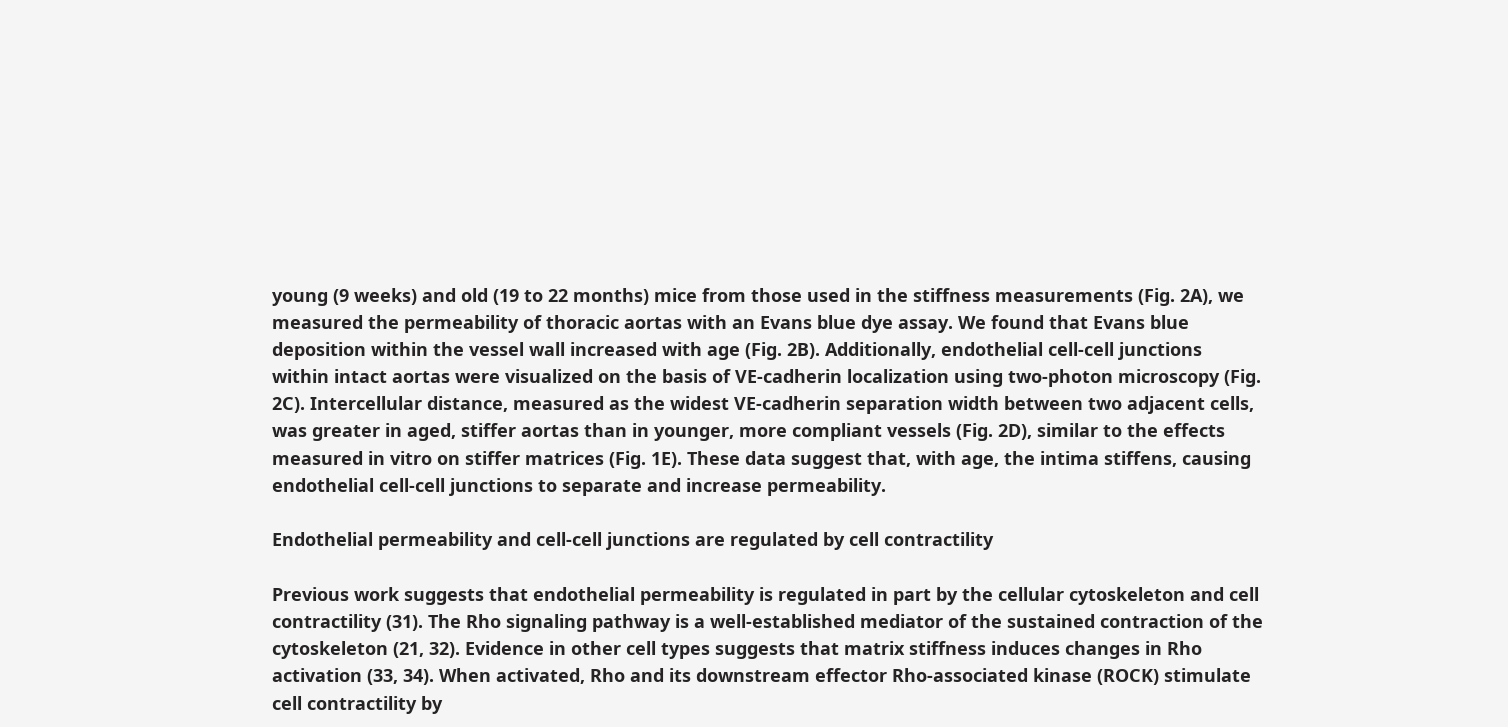young (9 weeks) and old (19 to 22 months) mice from those used in the stiffness measurements (Fig. 2A), we measured the permeability of thoracic aortas with an Evans blue dye assay. We found that Evans blue deposition within the vessel wall increased with age (Fig. 2B). Additionally, endothelial cell-cell junctions within intact aortas were visualized on the basis of VE-cadherin localization using two-photon microscopy (Fig. 2C). Intercellular distance, measured as the widest VE-cadherin separation width between two adjacent cells, was greater in aged, stiffer aortas than in younger, more compliant vessels (Fig. 2D), similar to the effects measured in vitro on stiffer matrices (Fig. 1E). These data suggest that, with age, the intima stiffens, causing endothelial cell-cell junctions to separate and increase permeability.

Endothelial permeability and cell-cell junctions are regulated by cell contractility

Previous work suggests that endothelial permeability is regulated in part by the cellular cytoskeleton and cell contractility (31). The Rho signaling pathway is a well-established mediator of the sustained contraction of the cytoskeleton (21, 32). Evidence in other cell types suggests that matrix stiffness induces changes in Rho activation (33, 34). When activated, Rho and its downstream effector Rho-associated kinase (ROCK) stimulate cell contractility by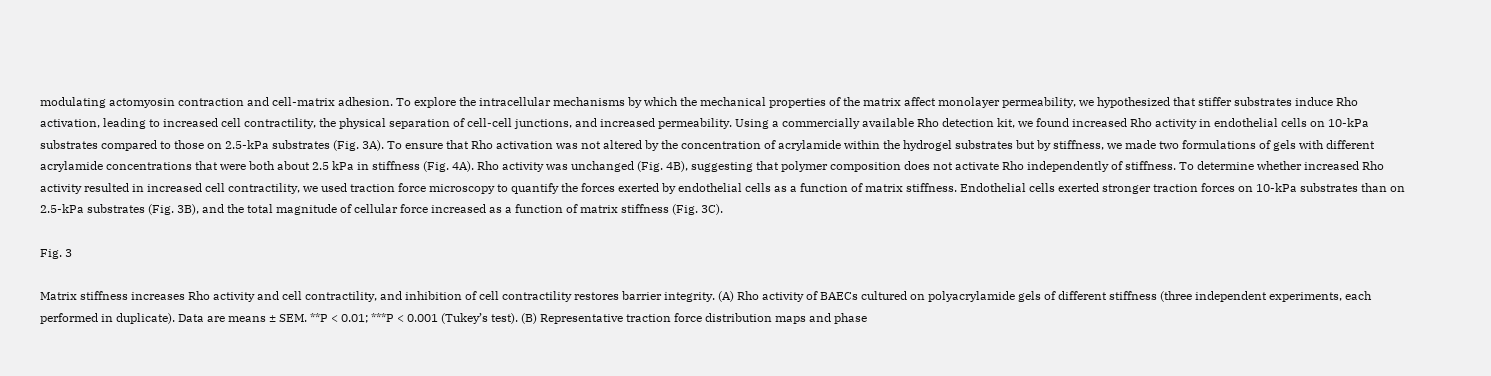modulating actomyosin contraction and cell-matrix adhesion. To explore the intracellular mechanisms by which the mechanical properties of the matrix affect monolayer permeability, we hypothesized that stiffer substrates induce Rho activation, leading to increased cell contractility, the physical separation of cell-cell junctions, and increased permeability. Using a commercially available Rho detection kit, we found increased Rho activity in endothelial cells on 10-kPa substrates compared to those on 2.5-kPa substrates (Fig. 3A). To ensure that Rho activation was not altered by the concentration of acrylamide within the hydrogel substrates but by stiffness, we made two formulations of gels with different acrylamide concentrations that were both about 2.5 kPa in stiffness (Fig. 4A). Rho activity was unchanged (Fig. 4B), suggesting that polymer composition does not activate Rho independently of stiffness. To determine whether increased Rho activity resulted in increased cell contractility, we used traction force microscopy to quantify the forces exerted by endothelial cells as a function of matrix stiffness. Endothelial cells exerted stronger traction forces on 10-kPa substrates than on 2.5-kPa substrates (Fig. 3B), and the total magnitude of cellular force increased as a function of matrix stiffness (Fig. 3C).

Fig. 3

Matrix stiffness increases Rho activity and cell contractility, and inhibition of cell contractility restores barrier integrity. (A) Rho activity of BAECs cultured on polyacrylamide gels of different stiffness (three independent experiments, each performed in duplicate). Data are means ± SEM. **P < 0.01; ***P < 0.001 (Tukey’s test). (B) Representative traction force distribution maps and phase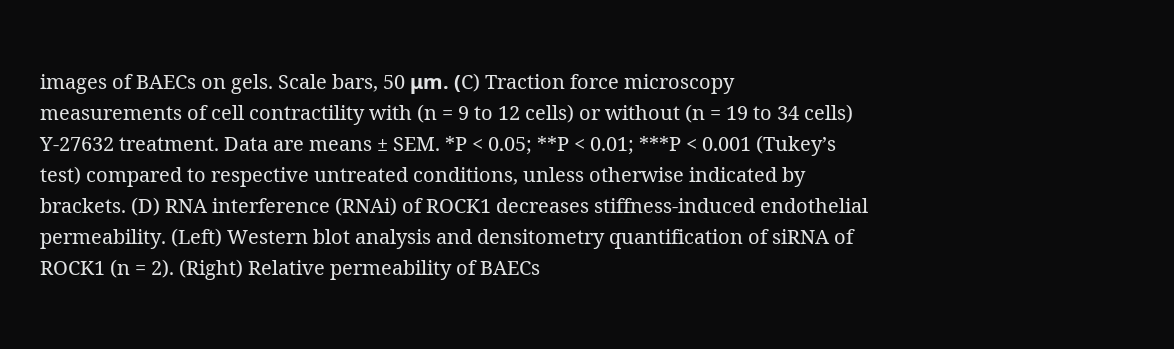images of BAECs on gels. Scale bars, 50 μm. (C) Traction force microscopy measurements of cell contractility with (n = 9 to 12 cells) or without (n = 19 to 34 cells) Y-27632 treatment. Data are means ± SEM. *P < 0.05; **P < 0.01; ***P < 0.001 (Tukey’s test) compared to respective untreated conditions, unless otherwise indicated by brackets. (D) RNA interference (RNAi) of ROCK1 decreases stiffness-induced endothelial permeability. (Left) Western blot analysis and densitometry quantification of siRNA of ROCK1 (n = 2). (Right) Relative permeability of BAECs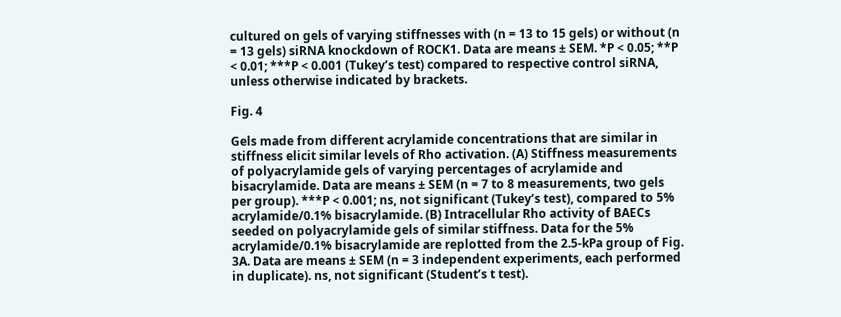cultured on gels of varying stiffnesses with (n = 13 to 15 gels) or without (n = 13 gels) siRNA knockdown of ROCK1. Data are means ± SEM. *P < 0.05; **P < 0.01; ***P < 0.001 (Tukey’s test) compared to respective control siRNA, unless otherwise indicated by brackets.

Fig. 4

Gels made from different acrylamide concentrations that are similar in stiffness elicit similar levels of Rho activation. (A) Stiffness measurements of polyacrylamide gels of varying percentages of acrylamide and bisacrylamide. Data are means ± SEM (n = 7 to 8 measurements, two gels per group). ***P < 0.001; ns, not significant (Tukey’s test), compared to 5% acrylamide/0.1% bisacrylamide. (B) Intracellular Rho activity of BAECs seeded on polyacrylamide gels of similar stiffness. Data for the 5% acrylamide/0.1% bisacrylamide are replotted from the 2.5-kPa group of Fig. 3A. Data are means ± SEM (n = 3 independent experiments, each performed in duplicate). ns, not significant (Student’s t test).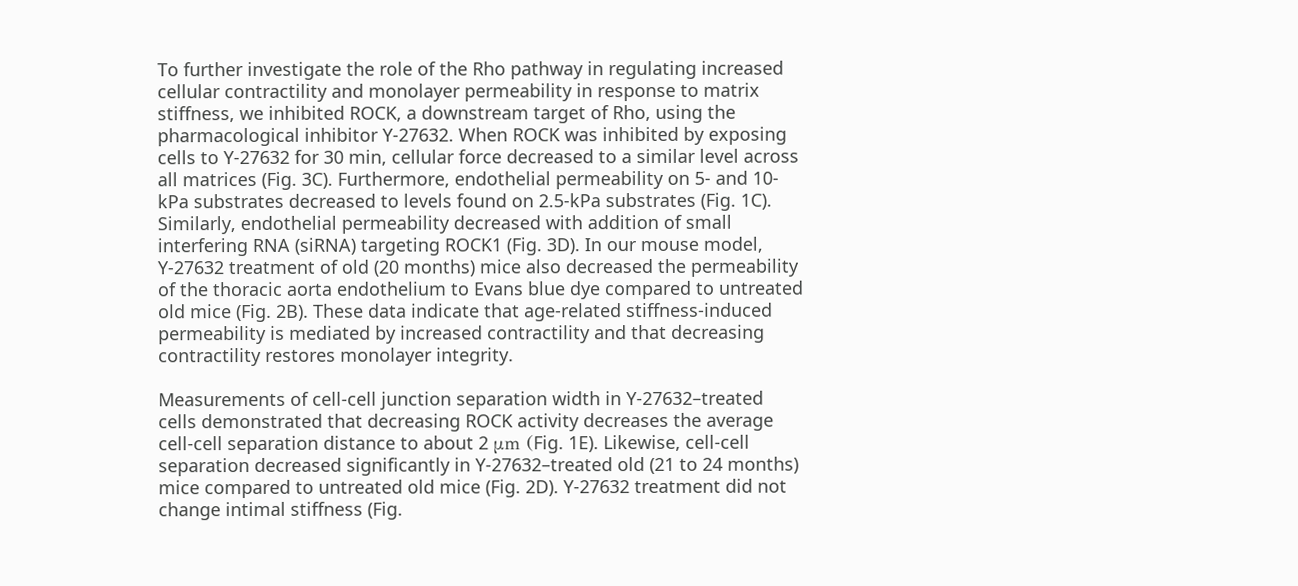To further investigate the role of the Rho pathway in regulating increased cellular contractility and monolayer permeability in response to matrix stiffness, we inhibited ROCK, a downstream target of Rho, using the pharmacological inhibitor Y-27632. When ROCK was inhibited by exposing cells to Y-27632 for 30 min, cellular force decreased to a similar level across all matrices (Fig. 3C). Furthermore, endothelial permeability on 5- and 10-kPa substrates decreased to levels found on 2.5-kPa substrates (Fig. 1C). Similarly, endothelial permeability decreased with addition of small interfering RNA (siRNA) targeting ROCK1 (Fig. 3D). In our mouse model, Y-27632 treatment of old (20 months) mice also decreased the permeability of the thoracic aorta endothelium to Evans blue dye compared to untreated old mice (Fig. 2B). These data indicate that age-related stiffness-induced permeability is mediated by increased contractility and that decreasing contractility restores monolayer integrity.

Measurements of cell-cell junction separation width in Y-27632–treated cells demonstrated that decreasing ROCK activity decreases the average cell-cell separation distance to about 2 μm (Fig. 1E). Likewise, cell-cell separation decreased significantly in Y-27632–treated old (21 to 24 months) mice compared to untreated old mice (Fig. 2D). Y-27632 treatment did not change intimal stiffness (Fig.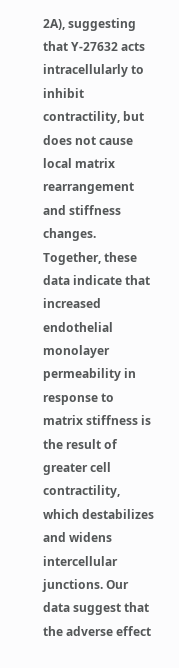2A), suggesting that Y-27632 acts intracellularly to inhibit contractility, but does not cause local matrix rearrangement and stiffness changes. Together, these data indicate that increased endothelial monolayer permeability in response to matrix stiffness is the result of greater cell contractility, which destabilizes and widens intercellular junctions. Our data suggest that the adverse effect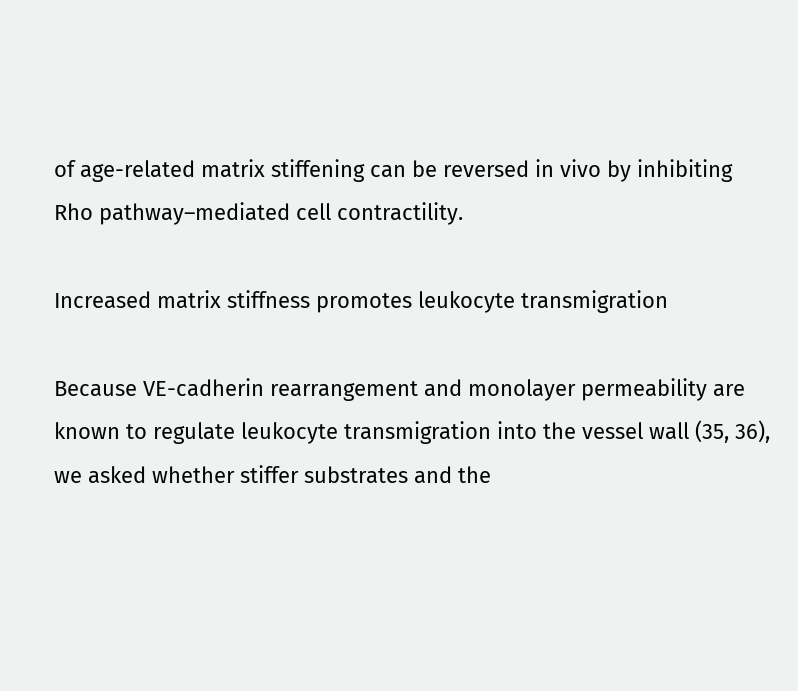of age-related matrix stiffening can be reversed in vivo by inhibiting Rho pathway–mediated cell contractility.

Increased matrix stiffness promotes leukocyte transmigration

Because VE-cadherin rearrangement and monolayer permeability are known to regulate leukocyte transmigration into the vessel wall (35, 36), we asked whether stiffer substrates and the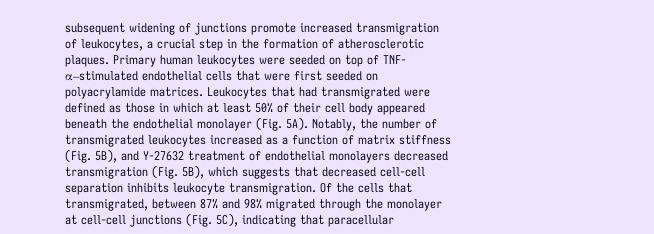subsequent widening of junctions promote increased transmigration of leukocytes, a crucial step in the formation of atherosclerotic plaques. Primary human leukocytes were seeded on top of TNF-α–stimulated endothelial cells that were first seeded on polyacrylamide matrices. Leukocytes that had transmigrated were defined as those in which at least 50% of their cell body appeared beneath the endothelial monolayer (Fig. 5A). Notably, the number of transmigrated leukocytes increased as a function of matrix stiffness (Fig. 5B), and Y-27632 treatment of endothelial monolayers decreased transmigration (Fig. 5B), which suggests that decreased cell-cell separation inhibits leukocyte transmigration. Of the cells that transmigrated, between 87% and 98% migrated through the monolayer at cell-cell junctions (Fig. 5C), indicating that paracellular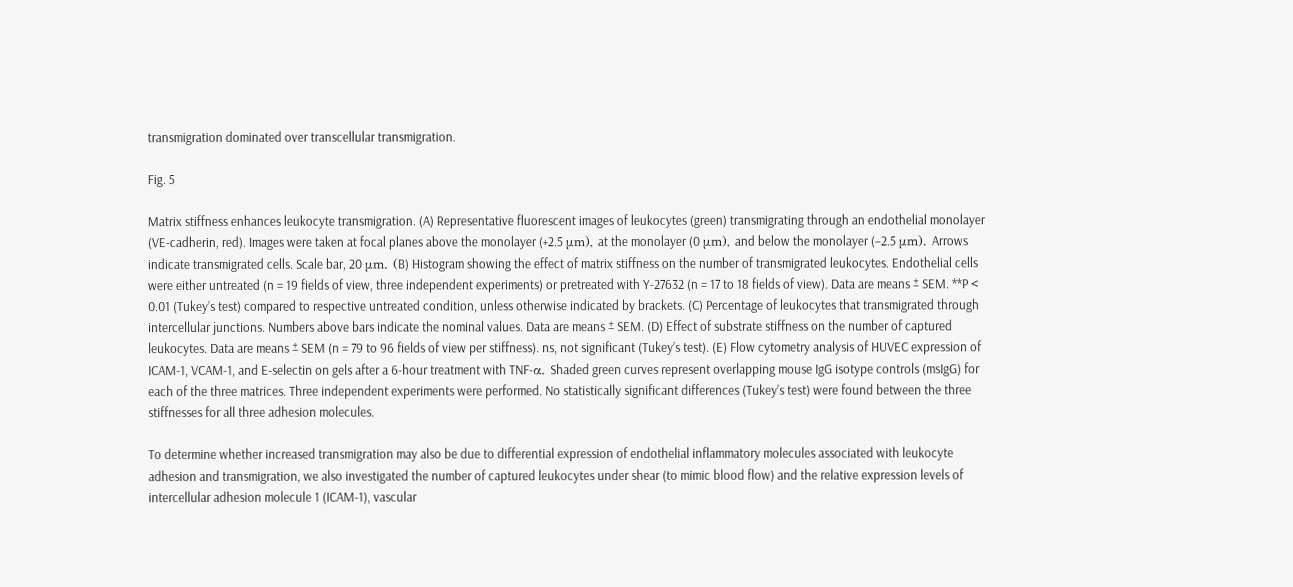transmigration dominated over transcellular transmigration.

Fig. 5

Matrix stiffness enhances leukocyte transmigration. (A) Representative fluorescent images of leukocytes (green) transmigrating through an endothelial monolayer (VE-cadherin, red). Images were taken at focal planes above the monolayer (+2.5 μm), at the monolayer (0 μm), and below the monolayer (−2.5 μm). Arrows indicate transmigrated cells. Scale bar, 20 μm. (B) Histogram showing the effect of matrix stiffness on the number of transmigrated leukocytes. Endothelial cells were either untreated (n = 19 fields of view, three independent experiments) or pretreated with Y-27632 (n = 17 to 18 fields of view). Data are means ± SEM. **P < 0.01 (Tukey’s test) compared to respective untreated condition, unless otherwise indicated by brackets. (C) Percentage of leukocytes that transmigrated through intercellular junctions. Numbers above bars indicate the nominal values. Data are means ± SEM. (D) Effect of substrate stiffness on the number of captured leukocytes. Data are means ± SEM (n = 79 to 96 fields of view per stiffness). ns, not significant (Tukey’s test). (E) Flow cytometry analysis of HUVEC expression of ICAM-1, VCAM-1, and E-selectin on gels after a 6-hour treatment with TNF-α. Shaded green curves represent overlapping mouse IgG isotype controls (msIgG) for each of the three matrices. Three independent experiments were performed. No statistically significant differences (Tukey’s test) were found between the three stiffnesses for all three adhesion molecules.

To determine whether increased transmigration may also be due to differential expression of endothelial inflammatory molecules associated with leukocyte adhesion and transmigration, we also investigated the number of captured leukocytes under shear (to mimic blood flow) and the relative expression levels of intercellular adhesion molecule 1 (ICAM-1), vascular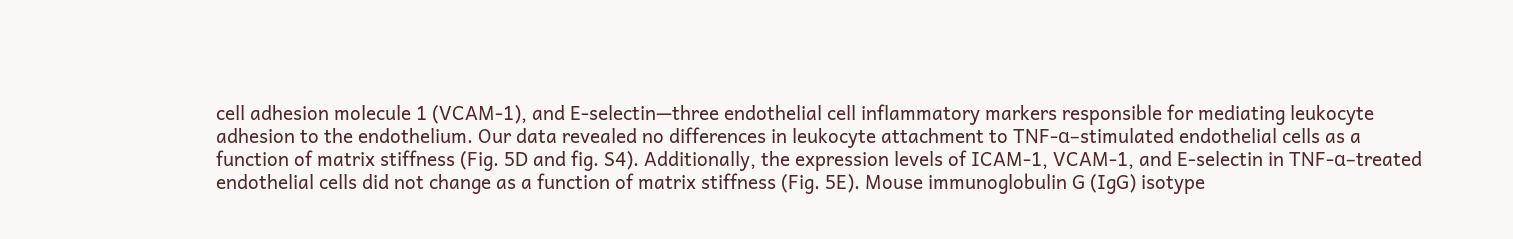cell adhesion molecule 1 (VCAM-1), and E-selectin—three endothelial cell inflammatory markers responsible for mediating leukocyte adhesion to the endothelium. Our data revealed no differences in leukocyte attachment to TNF-α–stimulated endothelial cells as a function of matrix stiffness (Fig. 5D and fig. S4). Additionally, the expression levels of ICAM-1, VCAM-1, and E-selectin in TNF-α–treated endothelial cells did not change as a function of matrix stiffness (Fig. 5E). Mouse immunoglobulin G (IgG) isotype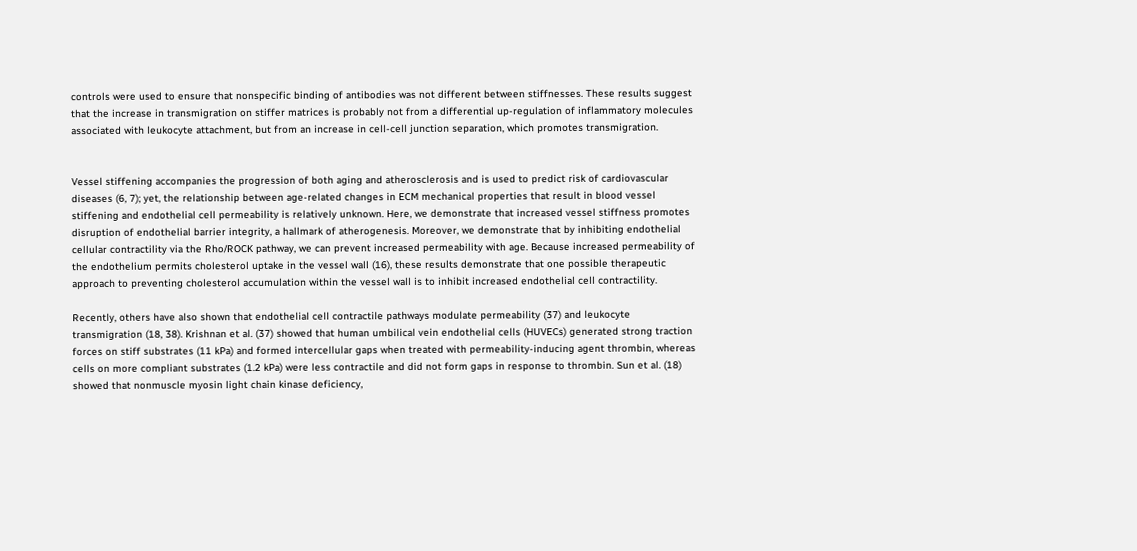controls were used to ensure that nonspecific binding of antibodies was not different between stiffnesses. These results suggest that the increase in transmigration on stiffer matrices is probably not from a differential up-regulation of inflammatory molecules associated with leukocyte attachment, but from an increase in cell-cell junction separation, which promotes transmigration.


Vessel stiffening accompanies the progression of both aging and atherosclerosis and is used to predict risk of cardiovascular diseases (6, 7); yet, the relationship between age-related changes in ECM mechanical properties that result in blood vessel stiffening and endothelial cell permeability is relatively unknown. Here, we demonstrate that increased vessel stiffness promotes disruption of endothelial barrier integrity, a hallmark of atherogenesis. Moreover, we demonstrate that by inhibiting endothelial cellular contractility via the Rho/ROCK pathway, we can prevent increased permeability with age. Because increased permeability of the endothelium permits cholesterol uptake in the vessel wall (16), these results demonstrate that one possible therapeutic approach to preventing cholesterol accumulation within the vessel wall is to inhibit increased endothelial cell contractility.

Recently, others have also shown that endothelial cell contractile pathways modulate permeability (37) and leukocyte transmigration (18, 38). Krishnan et al. (37) showed that human umbilical vein endothelial cells (HUVECs) generated strong traction forces on stiff substrates (11 kPa) and formed intercellular gaps when treated with permeability-inducing agent thrombin, whereas cells on more compliant substrates (1.2 kPa) were less contractile and did not form gaps in response to thrombin. Sun et al. (18) showed that nonmuscle myosin light chain kinase deficiency,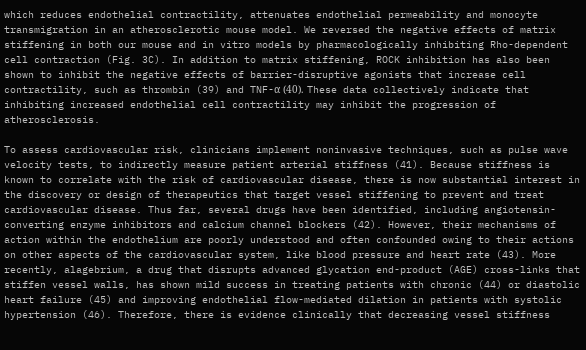which reduces endothelial contractility, attenuates endothelial permeability and monocyte transmigration in an atherosclerotic mouse model. We reversed the negative effects of matrix stiffening in both our mouse and in vitro models by pharmacologically inhibiting Rho-dependent cell contraction (Fig. 3C). In addition to matrix stiffening, ROCK inhibition has also been shown to inhibit the negative effects of barrier-disruptive agonists that increase cell contractility, such as thrombin (39) and TNF-α (40). These data collectively indicate that inhibiting increased endothelial cell contractility may inhibit the progression of atherosclerosis.

To assess cardiovascular risk, clinicians implement noninvasive techniques, such as pulse wave velocity tests, to indirectly measure patient arterial stiffness (41). Because stiffness is known to correlate with the risk of cardiovascular disease, there is now substantial interest in the discovery or design of therapeutics that target vessel stiffening to prevent and treat cardiovascular disease. Thus far, several drugs have been identified, including angiotensin-converting enzyme inhibitors and calcium channel blockers (42). However, their mechanisms of action within the endothelium are poorly understood and often confounded owing to their actions on other aspects of the cardiovascular system, like blood pressure and heart rate (43). More recently, alagebrium, a drug that disrupts advanced glycation end-product (AGE) cross-links that stiffen vessel walls, has shown mild success in treating patients with chronic (44) or diastolic heart failure (45) and improving endothelial flow-mediated dilation in patients with systolic hypertension (46). Therefore, there is evidence clinically that decreasing vessel stiffness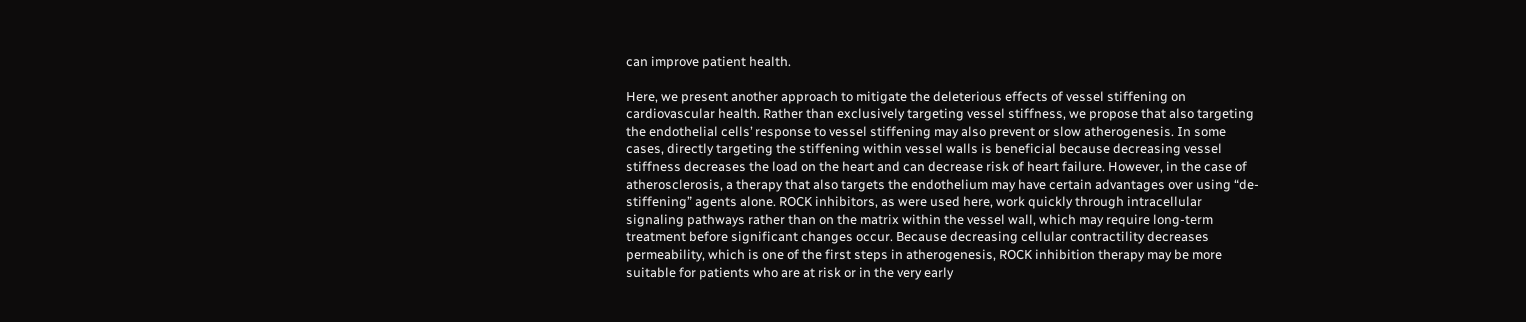can improve patient health.

Here, we present another approach to mitigate the deleterious effects of vessel stiffening on cardiovascular health. Rather than exclusively targeting vessel stiffness, we propose that also targeting the endothelial cells’ response to vessel stiffening may also prevent or slow atherogenesis. In some cases, directly targeting the stiffening within vessel walls is beneficial because decreasing vessel stiffness decreases the load on the heart and can decrease risk of heart failure. However, in the case of atherosclerosis, a therapy that also targets the endothelium may have certain advantages over using “de-stiffening” agents alone. ROCK inhibitors, as were used here, work quickly through intracellular signaling pathways rather than on the matrix within the vessel wall, which may require long-term treatment before significant changes occur. Because decreasing cellular contractility decreases permeability, which is one of the first steps in atherogenesis, ROCK inhibition therapy may be more suitable for patients who are at risk or in the very early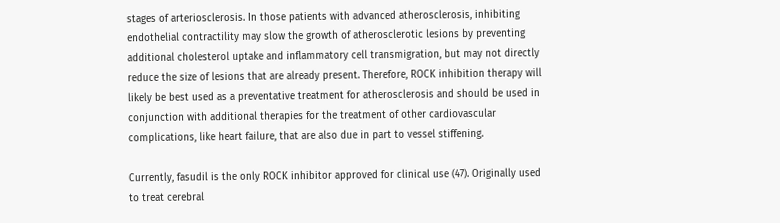stages of arteriosclerosis. In those patients with advanced atherosclerosis, inhibiting endothelial contractility may slow the growth of atherosclerotic lesions by preventing additional cholesterol uptake and inflammatory cell transmigration, but may not directly reduce the size of lesions that are already present. Therefore, ROCK inhibition therapy will likely be best used as a preventative treatment for atherosclerosis and should be used in conjunction with additional therapies for the treatment of other cardiovascular complications, like heart failure, that are also due in part to vessel stiffening.

Currently, fasudil is the only ROCK inhibitor approved for clinical use (47). Originally used to treat cerebral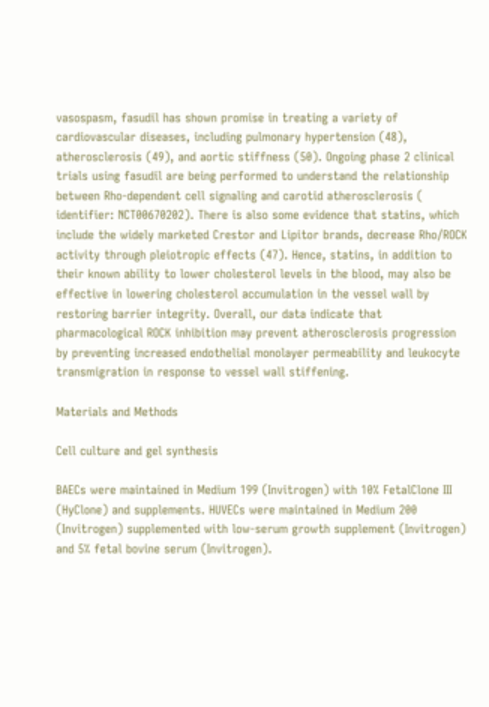vasospasm, fasudil has shown promise in treating a variety of cardiovascular diseases, including pulmonary hypertension (48), atherosclerosis (49), and aortic stiffness (50). Ongoing phase 2 clinical trials using fasudil are being performed to understand the relationship between Rho-dependent cell signaling and carotid atherosclerosis ( identifier: NCT00670202). There is also some evidence that statins, which include the widely marketed Crestor and Lipitor brands, decrease Rho/ROCK activity through pleiotropic effects (47). Hence, statins, in addition to their known ability to lower cholesterol levels in the blood, may also be effective in lowering cholesterol accumulation in the vessel wall by restoring barrier integrity. Overall, our data indicate that pharmacological ROCK inhibition may prevent atherosclerosis progression by preventing increased endothelial monolayer permeability and leukocyte transmigration in response to vessel wall stiffening.

Materials and Methods

Cell culture and gel synthesis

BAECs were maintained in Medium 199 (Invitrogen) with 10% FetalClone III (HyClone) and supplements. HUVECs were maintained in Medium 200 (Invitrogen) supplemented with low-serum growth supplement (Invitrogen) and 5% fetal bovine serum (Invitrogen).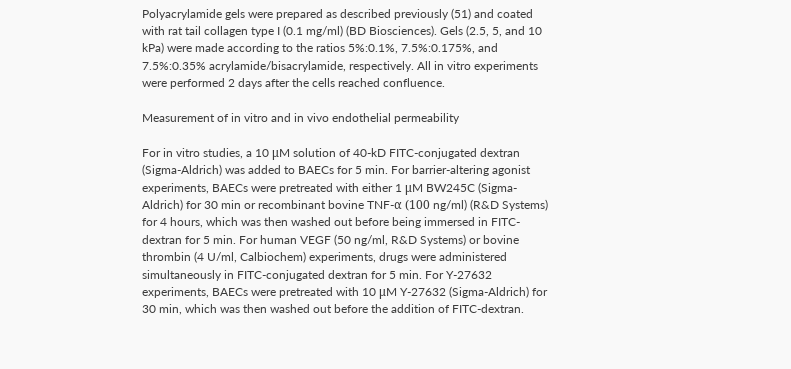Polyacrylamide gels were prepared as described previously (51) and coated with rat tail collagen type I (0.1 mg/ml) (BD Biosciences). Gels (2.5, 5, and 10 kPa) were made according to the ratios 5%:0.1%, 7.5%:0.175%, and 7.5%:0.35% acrylamide/bisacrylamide, respectively. All in vitro experiments were performed 2 days after the cells reached confluence.

Measurement of in vitro and in vivo endothelial permeability

For in vitro studies, a 10 μM solution of 40-kD FITC-conjugated dextran (Sigma-Aldrich) was added to BAECs for 5 min. For barrier-altering agonist experiments, BAECs were pretreated with either 1 μM BW245C (Sigma-Aldrich) for 30 min or recombinant bovine TNF-α (100 ng/ml) (R&D Systems) for 4 hours, which was then washed out before being immersed in FITC-dextran for 5 min. For human VEGF (50 ng/ml, R&D Systems) or bovine thrombin (4 U/ml, Calbiochem) experiments, drugs were administered simultaneously in FITC-conjugated dextran for 5 min. For Y-27632 experiments, BAECs were pretreated with 10 μM Y-27632 (Sigma-Aldrich) for 30 min, which was then washed out before the addition of FITC-dextran.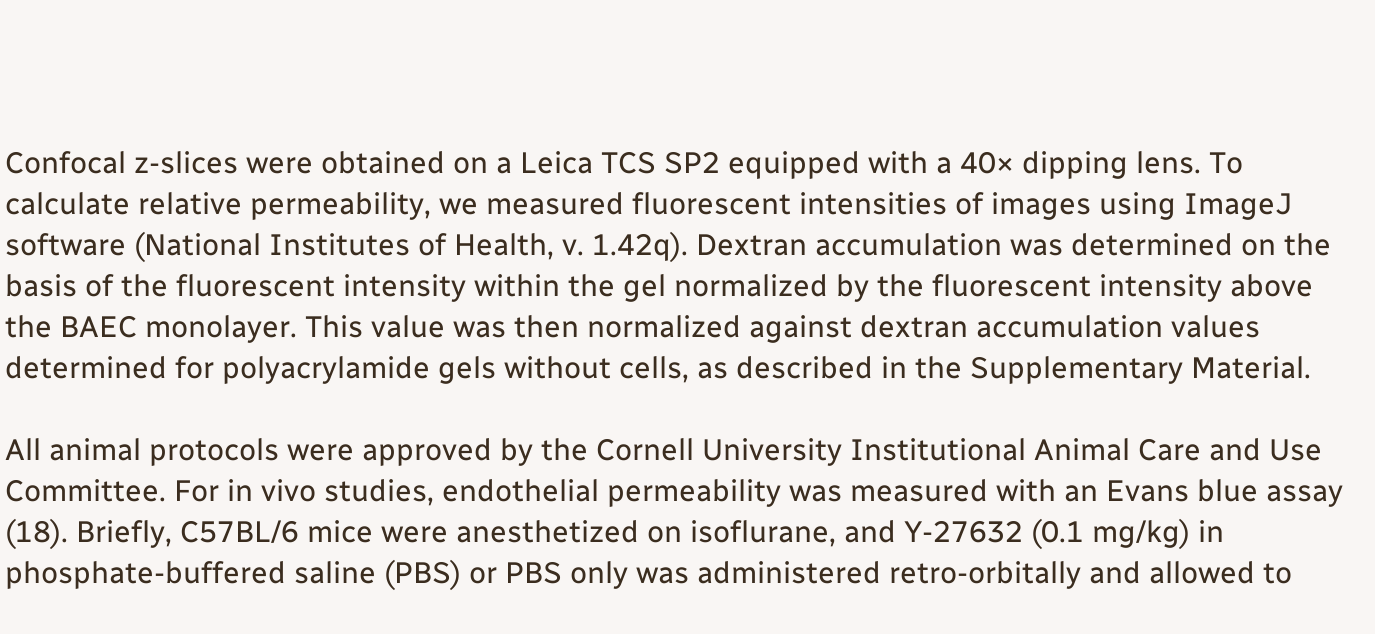Confocal z-slices were obtained on a Leica TCS SP2 equipped with a 40× dipping lens. To calculate relative permeability, we measured fluorescent intensities of images using ImageJ software (National Institutes of Health, v. 1.42q). Dextran accumulation was determined on the basis of the fluorescent intensity within the gel normalized by the fluorescent intensity above the BAEC monolayer. This value was then normalized against dextran accumulation values determined for polyacrylamide gels without cells, as described in the Supplementary Material.

All animal protocols were approved by the Cornell University Institutional Animal Care and Use Committee. For in vivo studies, endothelial permeability was measured with an Evans blue assay (18). Briefly, C57BL/6 mice were anesthetized on isoflurane, and Y-27632 (0.1 mg/kg) in phosphate-buffered saline (PBS) or PBS only was administered retro-orbitally and allowed to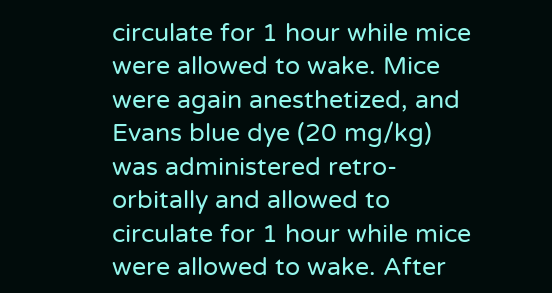circulate for 1 hour while mice were allowed to wake. Mice were again anesthetized, and Evans blue dye (20 mg/kg) was administered retro-orbitally and allowed to circulate for 1 hour while mice were allowed to wake. After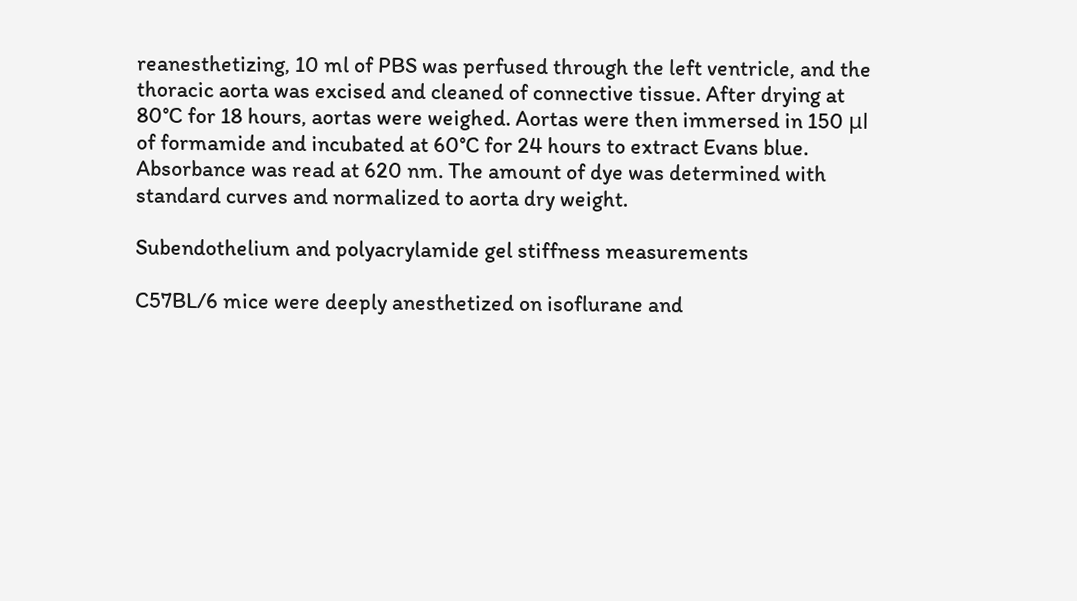reanesthetizing, 10 ml of PBS was perfused through the left ventricle, and the thoracic aorta was excised and cleaned of connective tissue. After drying at 80°C for 18 hours, aortas were weighed. Aortas were then immersed in 150 μl of formamide and incubated at 60°C for 24 hours to extract Evans blue. Absorbance was read at 620 nm. The amount of dye was determined with standard curves and normalized to aorta dry weight.

Subendothelium and polyacrylamide gel stiffness measurements

C57BL/6 mice were deeply anesthetized on isoflurane and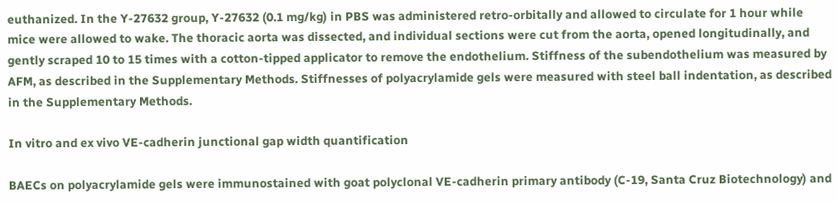euthanized. In the Y-27632 group, Y-27632 (0.1 mg/kg) in PBS was administered retro-orbitally and allowed to circulate for 1 hour while mice were allowed to wake. The thoracic aorta was dissected, and individual sections were cut from the aorta, opened longitudinally, and gently scraped 10 to 15 times with a cotton-tipped applicator to remove the endothelium. Stiffness of the subendothelium was measured by AFM, as described in the Supplementary Methods. Stiffnesses of polyacrylamide gels were measured with steel ball indentation, as described in the Supplementary Methods.

In vitro and ex vivo VE-cadherin junctional gap width quantification

BAECs on polyacrylamide gels were immunostained with goat polyclonal VE-cadherin primary antibody (C-19, Santa Cruz Biotechnology) and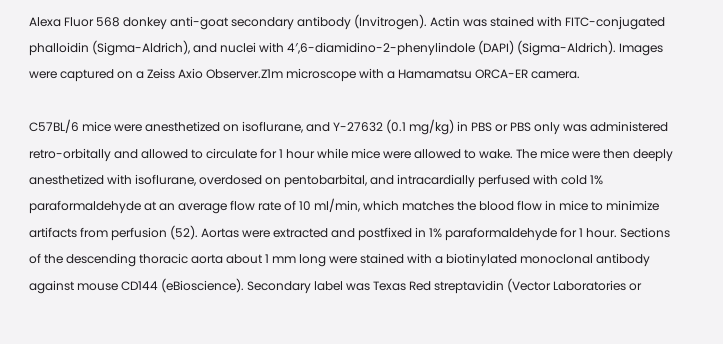Alexa Fluor 568 donkey anti-goat secondary antibody (Invitrogen). Actin was stained with FITC-conjugated phalloidin (Sigma-Aldrich), and nuclei with 4′,6-diamidino-2-phenylindole (DAPI) (Sigma-Aldrich). Images were captured on a Zeiss Axio Observer.Z1m microscope with a Hamamatsu ORCA-ER camera.

C57BL/6 mice were anesthetized on isoflurane, and Y-27632 (0.1 mg/kg) in PBS or PBS only was administered retro-orbitally and allowed to circulate for 1 hour while mice were allowed to wake. The mice were then deeply anesthetized with isoflurane, overdosed on pentobarbital, and intracardially perfused with cold 1% paraformaldehyde at an average flow rate of 10 ml/min, which matches the blood flow in mice to minimize artifacts from perfusion (52). Aortas were extracted and postfixed in 1% paraformaldehyde for 1 hour. Sections of the descending thoracic aorta about 1 mm long were stained with a biotinylated monoclonal antibody against mouse CD144 (eBioscience). Secondary label was Texas Red streptavidin (Vector Laboratories or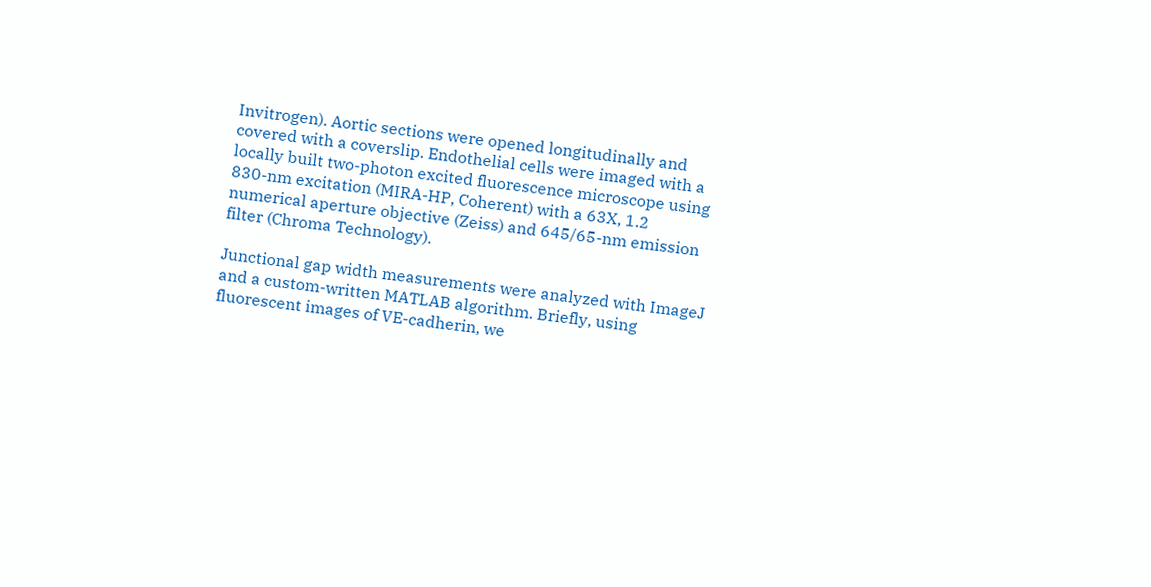Invitrogen). Aortic sections were opened longitudinally and covered with a coverslip. Endothelial cells were imaged with a locally built two-photon excited fluorescence microscope using 830-nm excitation (MIRA-HP, Coherent) with a 63X, 1.2 numerical aperture objective (Zeiss) and 645/65-nm emission filter (Chroma Technology).

Junctional gap width measurements were analyzed with ImageJ and a custom-written MATLAB algorithm. Briefly, using fluorescent images of VE-cadherin, we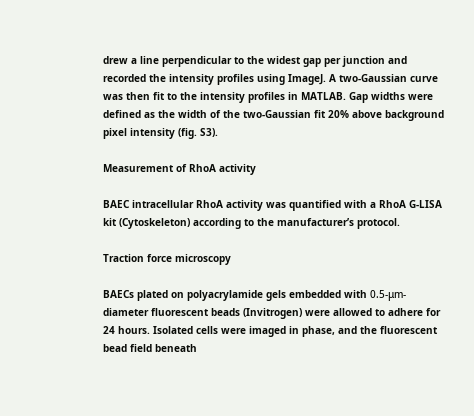drew a line perpendicular to the widest gap per junction and recorded the intensity profiles using ImageJ. A two-Gaussian curve was then fit to the intensity profiles in MATLAB. Gap widths were defined as the width of the two-Gaussian fit 20% above background pixel intensity (fig. S3).

Measurement of RhoA activity

BAEC intracellular RhoA activity was quantified with a RhoA G-LISA kit (Cytoskeleton) according to the manufacturer’s protocol.

Traction force microscopy

BAECs plated on polyacrylamide gels embedded with 0.5-μm-diameter fluorescent beads (Invitrogen) were allowed to adhere for 24 hours. Isolated cells were imaged in phase, and the fluorescent bead field beneath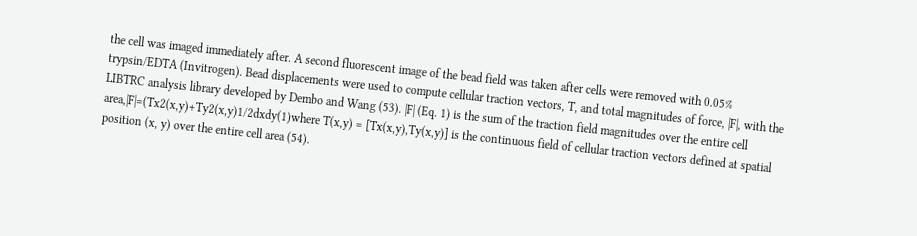the cell was imaged immediately after. A second fluorescent image of the bead field was taken after cells were removed with 0.05% trypsin/EDTA (Invitrogen). Bead displacements were used to compute cellular traction vectors, T, and total magnitudes of force, |F|, with the LIBTRC analysis library developed by Dembo and Wang (53). |F| (Eq. 1) is the sum of the traction field magnitudes over the entire cell area,|F|=(Tx2(x,y)+Ty2(x,y)1/2dxdy(1)where T(x,y) = [Tx(x,y),Ty(x,y)] is the continuous field of cellular traction vectors defined at spatial position (x, y) over the entire cell area (54).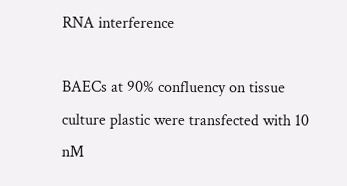RNA interference

BAECs at 90% confluency on tissue culture plastic were transfected with 10 nM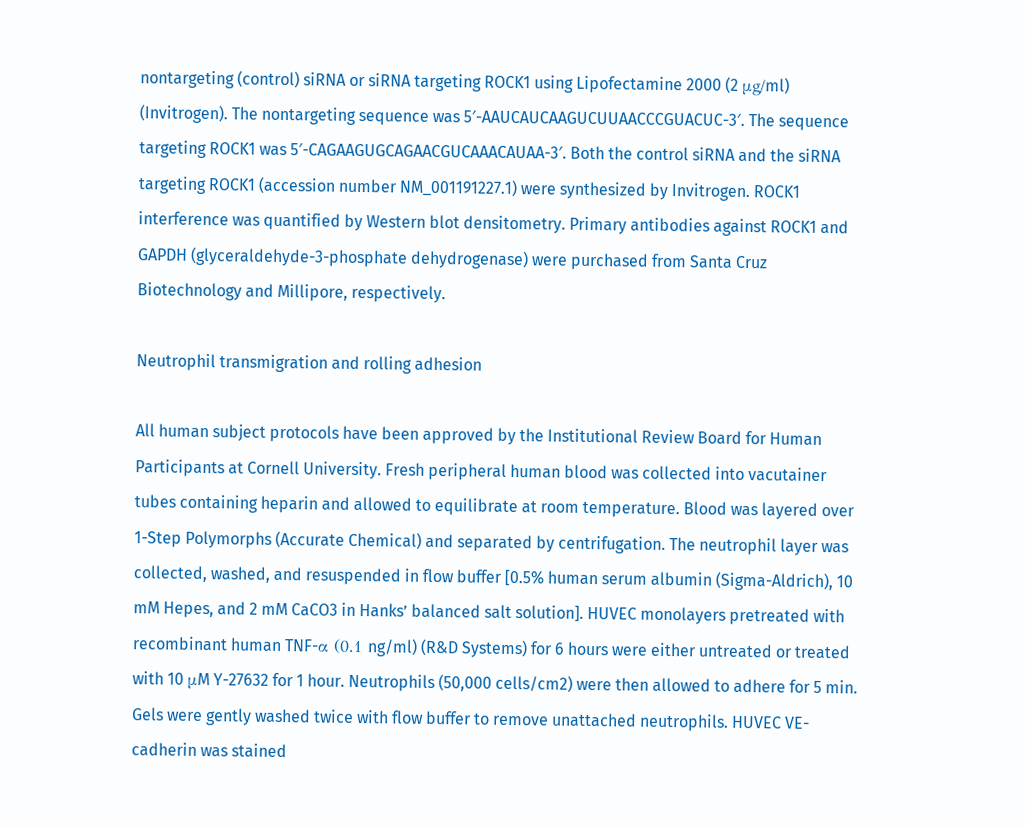nontargeting (control) siRNA or siRNA targeting ROCK1 using Lipofectamine 2000 (2 μg/ml) (Invitrogen). The nontargeting sequence was 5′-AAUCAUCAAGUCUUAACCCGUACUC-3′. The sequence targeting ROCK1 was 5′-CAGAAGUGCAGAACGUCAAACAUAA-3′. Both the control siRNA and the siRNA targeting ROCK1 (accession number NM_001191227.1) were synthesized by Invitrogen. ROCK1 interference was quantified by Western blot densitometry. Primary antibodies against ROCK1 and GAPDH (glyceraldehyde-3-phosphate dehydrogenase) were purchased from Santa Cruz Biotechnology and Millipore, respectively.

Neutrophil transmigration and rolling adhesion

All human subject protocols have been approved by the Institutional Review Board for Human Participants at Cornell University. Fresh peripheral human blood was collected into vacutainer tubes containing heparin and allowed to equilibrate at room temperature. Blood was layered over 1-Step Polymorphs (Accurate Chemical) and separated by centrifugation. The neutrophil layer was collected, washed, and resuspended in flow buffer [0.5% human serum albumin (Sigma-Aldrich), 10 mM Hepes, and 2 mM CaCO3 in Hanks’ balanced salt solution]. HUVEC monolayers pretreated with recombinant human TNF-α (0.1 ng/ml) (R&D Systems) for 6 hours were either untreated or treated with 10 μM Y-27632 for 1 hour. Neutrophils (50,000 cells/cm2) were then allowed to adhere for 5 min. Gels were gently washed twice with flow buffer to remove unattached neutrophils. HUVEC VE-cadherin was stained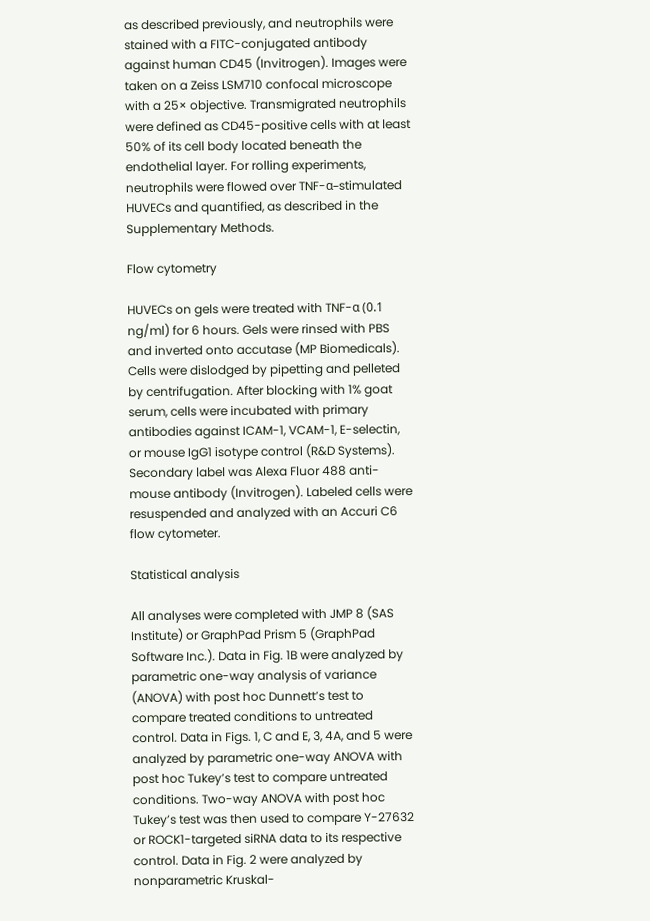as described previously, and neutrophils were stained with a FITC-conjugated antibody against human CD45 (Invitrogen). Images were taken on a Zeiss LSM710 confocal microscope with a 25× objective. Transmigrated neutrophils were defined as CD45-positive cells with at least 50% of its cell body located beneath the endothelial layer. For rolling experiments, neutrophils were flowed over TNF-α–stimulated HUVECs and quantified, as described in the Supplementary Methods.

Flow cytometry

HUVECs on gels were treated with TNF-α (0.1 ng/ml) for 6 hours. Gels were rinsed with PBS and inverted onto accutase (MP Biomedicals). Cells were dislodged by pipetting and pelleted by centrifugation. After blocking with 1% goat serum, cells were incubated with primary antibodies against ICAM-1, VCAM-1, E-selectin, or mouse IgG1 isotype control (R&D Systems). Secondary label was Alexa Fluor 488 anti-mouse antibody (Invitrogen). Labeled cells were resuspended and analyzed with an Accuri C6 flow cytometer.

Statistical analysis

All analyses were completed with JMP 8 (SAS Institute) or GraphPad Prism 5 (GraphPad Software Inc.). Data in Fig. 1B were analyzed by parametric one-way analysis of variance (ANOVA) with post hoc Dunnett’s test to compare treated conditions to untreated control. Data in Figs. 1, C and E, 3, 4A, and 5 were analyzed by parametric one-way ANOVA with post hoc Tukey’s test to compare untreated conditions. Two-way ANOVA with post hoc Tukey’s test was then used to compare Y-27632 or ROCK1-targeted siRNA data to its respective control. Data in Fig. 2 were analyzed by nonparametric Kruskal-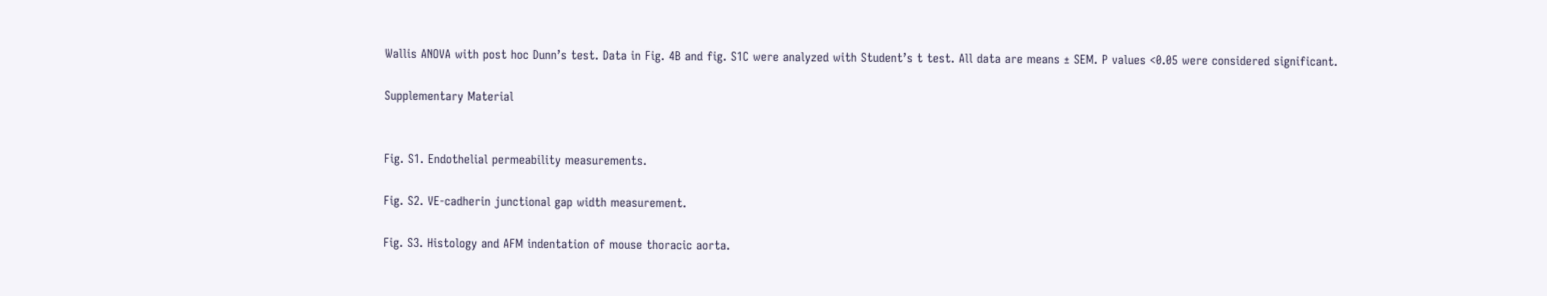Wallis ANOVA with post hoc Dunn’s test. Data in Fig. 4B and fig. S1C were analyzed with Student’s t test. All data are means ± SEM. P values <0.05 were considered significant.

Supplementary Material


Fig. S1. Endothelial permeability measurements.

Fig. S2. VE-cadherin junctional gap width measurement.

Fig. S3. Histology and AFM indentation of mouse thoracic aorta.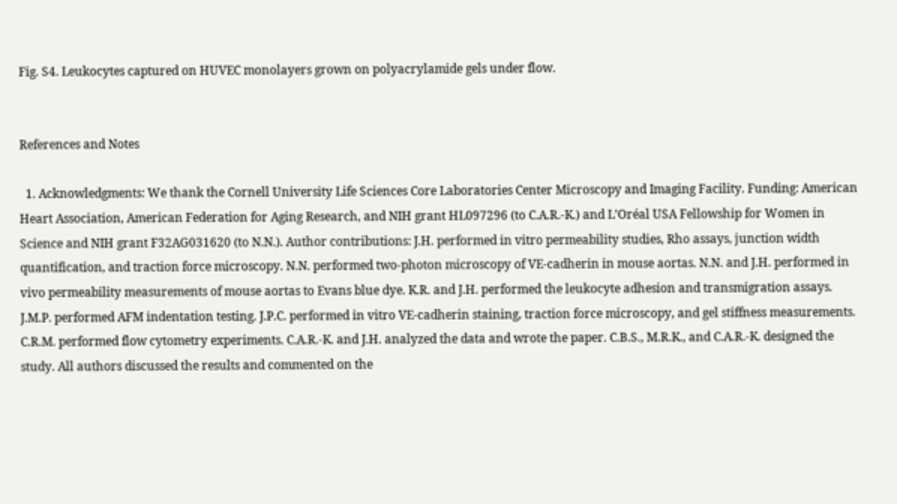Fig. S4. Leukocytes captured on HUVEC monolayers grown on polyacrylamide gels under flow.


References and Notes

  1. Acknowledgments: We thank the Cornell University Life Sciences Core Laboratories Center Microscopy and Imaging Facility. Funding: American Heart Association, American Federation for Aging Research, and NIH grant HL097296 (to C.A.R.-K.) and L’Oréal USA Fellowship for Women in Science and NIH grant F32AG031620 (to N.N.). Author contributions: J.H. performed in vitro permeability studies, Rho assays, junction width quantification, and traction force microscopy. N.N. performed two-photon microscopy of VE-cadherin in mouse aortas. N.N. and J.H. performed in vivo permeability measurements of mouse aortas to Evans blue dye. K.R. and J.H. performed the leukocyte adhesion and transmigration assays. J.M.P. performed AFM indentation testing. J.P.C. performed in vitro VE-cadherin staining, traction force microscopy, and gel stiffness measurements. C.R.M. performed flow cytometry experiments. C.A.R.-K. and J.H. analyzed the data and wrote the paper. C.B.S., M.R.K., and C.A.R.-K. designed the study. All authors discussed the results and commented on the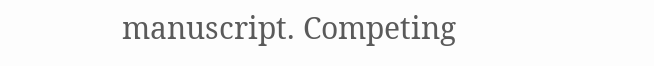manuscript. Competing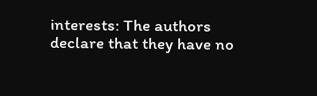interests: The authors declare that they have no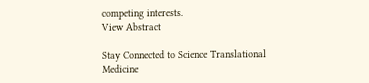competing interests.
View Abstract

Stay Connected to Science Translational Medicine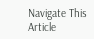Navigate This Article